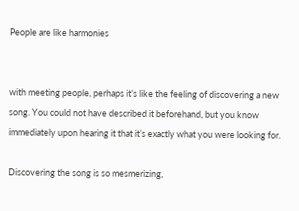People are like harmonies


with meeting people, perhaps it’s like the feeling of discovering a new song. You could not have described it beforehand, but you know immediately upon hearing it that it’s exactly what you were looking for.

Discovering the song is so mesmerizing,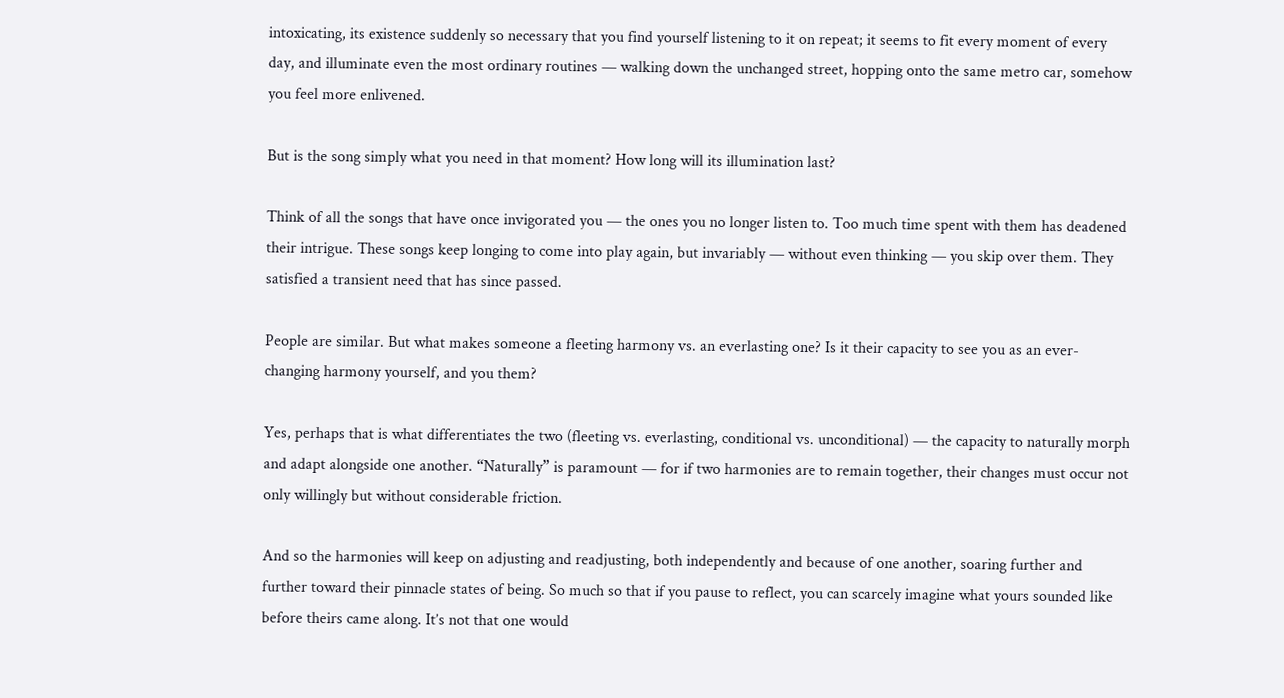intoxicating, its existence suddenly so necessary that you find yourself listening to it on repeat; it seems to fit every moment of every day, and illuminate even the most ordinary routines — walking down the unchanged street, hopping onto the same metro car, somehow you feel more enlivened.

But is the song simply what you need in that moment? How long will its illumination last?

Think of all the songs that have once invigorated you — the ones you no longer listen to. Too much time spent with them has deadened their intrigue. These songs keep longing to come into play again, but invariably — without even thinking — you skip over them. They satisfied a transient need that has since passed.

People are similar. But what makes someone a fleeting harmony vs. an everlasting one? Is it their capacity to see you as an ever-changing harmony yourself, and you them?

Yes, perhaps that is what differentiates the two (fleeting vs. everlasting, conditional vs. unconditional) — the capacity to naturally morph and adapt alongside one another. “Naturally” is paramount — for if two harmonies are to remain together, their changes must occur not only willingly but without considerable friction.

And so the harmonies will keep on adjusting and readjusting, both independently and because of one another, soaring further and further toward their pinnacle states of being. So much so that if you pause to reflect, you can scarcely imagine what yours sounded like before theirs came along. It’s not that one would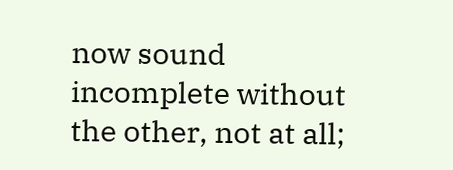now sound incomplete without the other, not at all;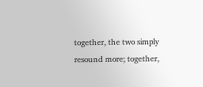together, the two simply resound more; together,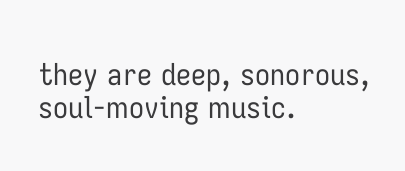they are deep, sonorous, soul-moving music.